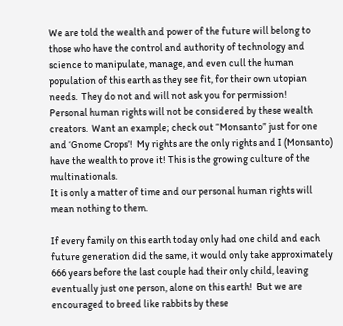We are told the wealth and power of the future will belong to those who have the control and authority of technology and science to manipulate, manage, and even cull the human population of this earth as they see fit, for their own utopian needs.  They do not and will not ask you for permission!
Personal human rights will not be considered by these wealth creators.  Want an example; check out “Monsanto” just for one and ‘Gnome Crops’!  My rights are the only rights and I (Monsanto) have the wealth to prove it! This is the growing culture of the multinationals.
It is only a matter of time and our personal human rights will mean nothing to them.

If every family on this earth today only had one child and each future generation did the same, it would only take approximately 666 years before the last couple had their only child, leaving eventually just one person, alone on this earth!  But we are encouraged to breed like rabbits by these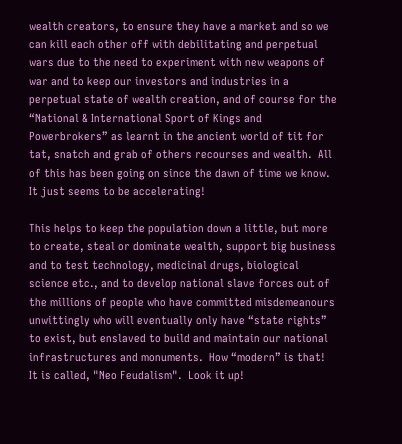wealth creators, to ensure they have a market and so we can kill each other off with debilitating and perpetual wars due to the need to experiment with new weapons of war and to keep our investors and industries in a perpetual state of wealth creation, and of course for the “National & International Sport of Kings and Powerbrokers” as learnt in the ancient world of tit for tat, snatch and grab of others recourses and wealth.  All of this has been going on since the dawn of time we know.  It just seems to be accelerating!

This helps to keep the population down a little, but more to create, steal or dominate wealth, support big business and to test technology, medicinal drugs, biological science etc., and to develop national slave forces out of the millions of people who have committed misdemeanours unwittingly who will eventually only have “state rights” to exist, but enslaved to build and maintain our national infrastructures and monuments.  How “modern” is that!  It is called, "Neo Feudalism".  Look it up!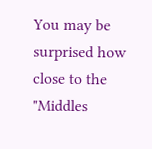You may be surprised how close to the "Middles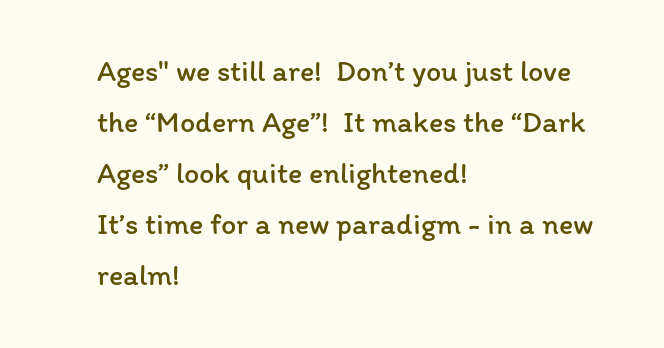Ages" we still are!  Don’t you just love the “Modern Age”!  It makes the “Dark Ages” look quite enlightened!
It’s time for a new paradigm - in a new realm!